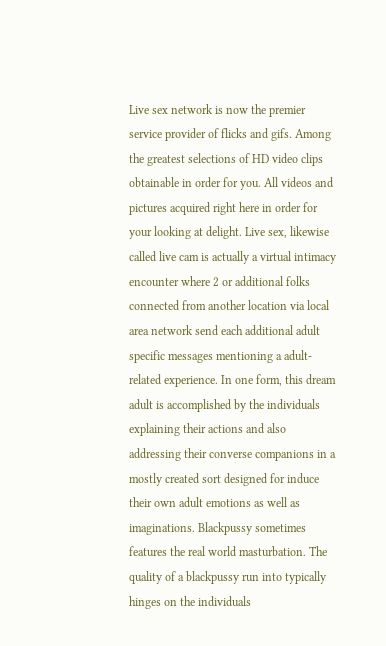Live sex network is now the premier service provider of flicks and gifs. Among the greatest selections of HD video clips obtainable in order for you. All videos and pictures acquired right here in order for your looking at delight. Live sex, likewise called live cam is actually a virtual intimacy encounter where 2 or additional folks connected from another location via local area network send each additional adult specific messages mentioning a adult-related experience. In one form, this dream adult is accomplished by the individuals explaining their actions and also addressing their converse companions in a mostly created sort designed for induce their own adult emotions as well as imaginations. Blackpussy sometimes features the real world masturbation. The quality of a blackpussy run into typically hinges on the individuals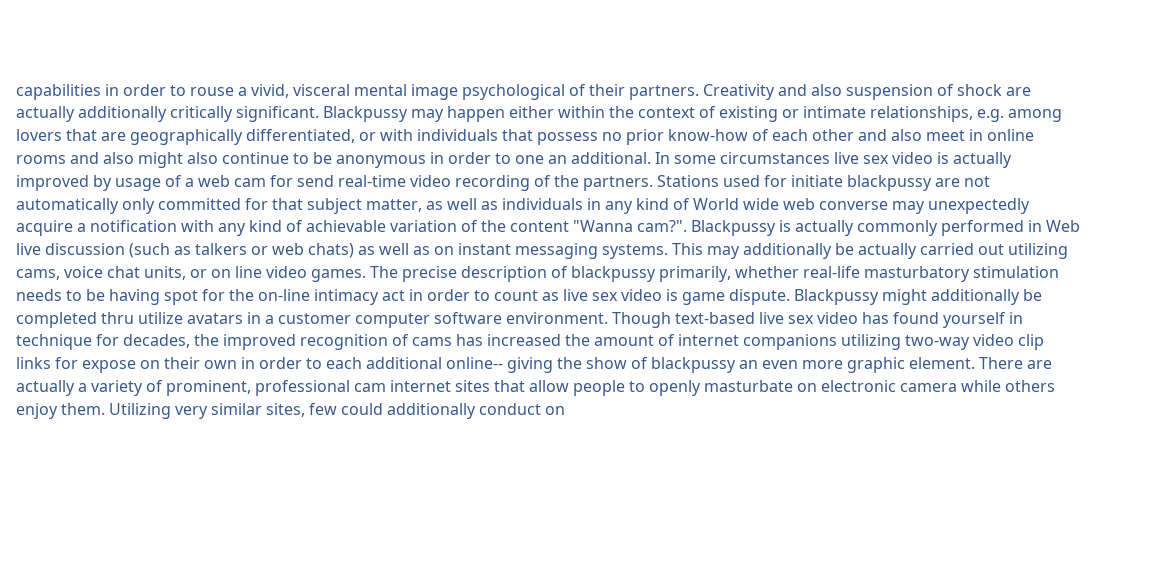capabilities in order to rouse a vivid, visceral mental image psychological of their partners. Creativity and also suspension of shock are actually additionally critically significant. Blackpussy may happen either within the context of existing or intimate relationships, e.g. among lovers that are geographically differentiated, or with individuals that possess no prior know-how of each other and also meet in online rooms and also might also continue to be anonymous in order to one an additional. In some circumstances live sex video is actually improved by usage of a web cam for send real-time video recording of the partners. Stations used for initiate blackpussy are not automatically only committed for that subject matter, as well as individuals in any kind of World wide web converse may unexpectedly acquire a notification with any kind of achievable variation of the content "Wanna cam?". Blackpussy is actually commonly performed in Web live discussion (such as talkers or web chats) as well as on instant messaging systems. This may additionally be actually carried out utilizing cams, voice chat units, or on line video games. The precise description of blackpussy primarily, whether real-life masturbatory stimulation needs to be having spot for the on-line intimacy act in order to count as live sex video is game dispute. Blackpussy might additionally be completed thru utilize avatars in a customer computer software environment. Though text-based live sex video has found yourself in technique for decades, the improved recognition of cams has increased the amount of internet companions utilizing two-way video clip links for expose on their own in order to each additional online-- giving the show of blackpussy an even more graphic element. There are actually a variety of prominent, professional cam internet sites that allow people to openly masturbate on electronic camera while others enjoy them. Utilizing very similar sites, few could additionally conduct on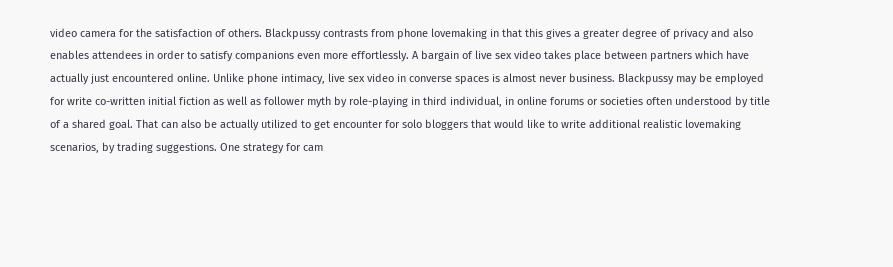video camera for the satisfaction of others. Blackpussy contrasts from phone lovemaking in that this gives a greater degree of privacy and also enables attendees in order to satisfy companions even more effortlessly. A bargain of live sex video takes place between partners which have actually just encountered online. Unlike phone intimacy, live sex video in converse spaces is almost never business. Blackpussy may be employed for write co-written initial fiction as well as follower myth by role-playing in third individual, in online forums or societies often understood by title of a shared goal. That can also be actually utilized to get encounter for solo bloggers that would like to write additional realistic lovemaking scenarios, by trading suggestions. One strategy for cam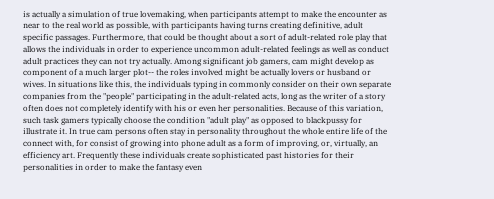is actually a simulation of true lovemaking, when participants attempt to make the encounter as near to the real world as possible, with participants having turns creating definitive, adult specific passages. Furthermore, that could be thought about a sort of adult-related role play that allows the individuals in order to experience uncommon adult-related feelings as well as conduct adult practices they can not try actually. Among significant job gamers, cam might develop as component of a much larger plot-- the roles involved might be actually lovers or husband or wives. In situations like this, the individuals typing in commonly consider on their own separate companies from the "people" participating in the adult-related acts, long as the writer of a story often does not completely identify with his or even her personalities. Because of this variation, such task gamers typically choose the condition "adult play" as opposed to blackpussy for illustrate it. In true cam persons often stay in personality throughout the whole entire life of the connect with, for consist of growing into phone adult as a form of improving, or, virtually, an efficiency art. Frequently these individuals create sophisticated past histories for their personalities in order to make the fantasy even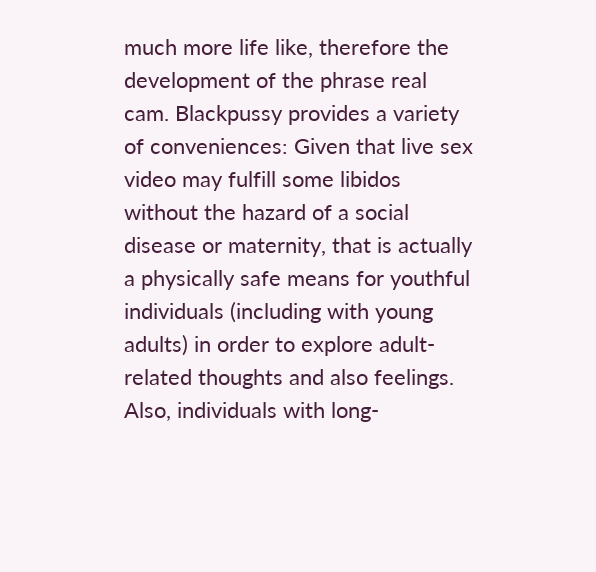much more life like, therefore the development of the phrase real cam. Blackpussy provides a variety of conveniences: Given that live sex video may fulfill some libidos without the hazard of a social disease or maternity, that is actually a physically safe means for youthful individuals (including with young adults) in order to explore adult-related thoughts and also feelings. Also, individuals with long-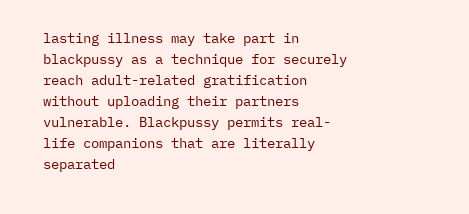lasting illness may take part in blackpussy as a technique for securely reach adult-related gratification without uploading their partners vulnerable. Blackpussy permits real-life companions that are literally separated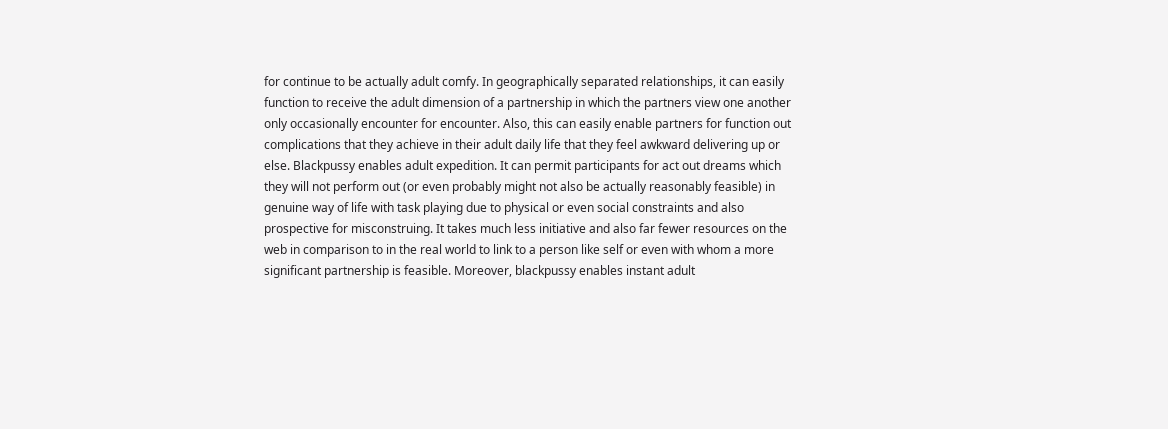for continue to be actually adult comfy. In geographically separated relationships, it can easily function to receive the adult dimension of a partnership in which the partners view one another only occasionally encounter for encounter. Also, this can easily enable partners for function out complications that they achieve in their adult daily life that they feel awkward delivering up or else. Blackpussy enables adult expedition. It can permit participants for act out dreams which they will not perform out (or even probably might not also be actually reasonably feasible) in genuine way of life with task playing due to physical or even social constraints and also prospective for misconstruing. It takes much less initiative and also far fewer resources on the web in comparison to in the real world to link to a person like self or even with whom a more significant partnership is feasible. Moreover, blackpussy enables instant adult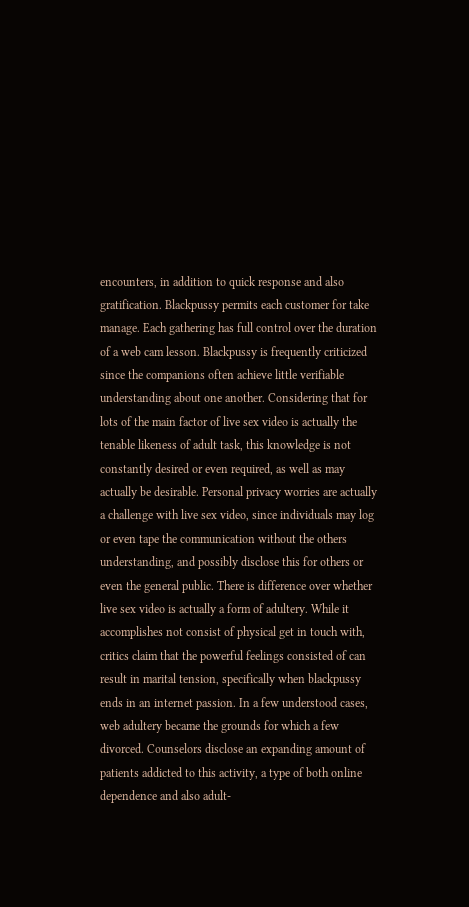encounters, in addition to quick response and also gratification. Blackpussy permits each customer for take manage. Each gathering has full control over the duration of a web cam lesson. Blackpussy is frequently criticized since the companions often achieve little verifiable understanding about one another. Considering that for lots of the main factor of live sex video is actually the tenable likeness of adult task, this knowledge is not constantly desired or even required, as well as may actually be desirable. Personal privacy worries are actually a challenge with live sex video, since individuals may log or even tape the communication without the others understanding, and possibly disclose this for others or even the general public. There is difference over whether live sex video is actually a form of adultery. While it accomplishes not consist of physical get in touch with, critics claim that the powerful feelings consisted of can result in marital tension, specifically when blackpussy ends in an internet passion. In a few understood cases, web adultery became the grounds for which a few divorced. Counselors disclose an expanding amount of patients addicted to this activity, a type of both online dependence and also adult-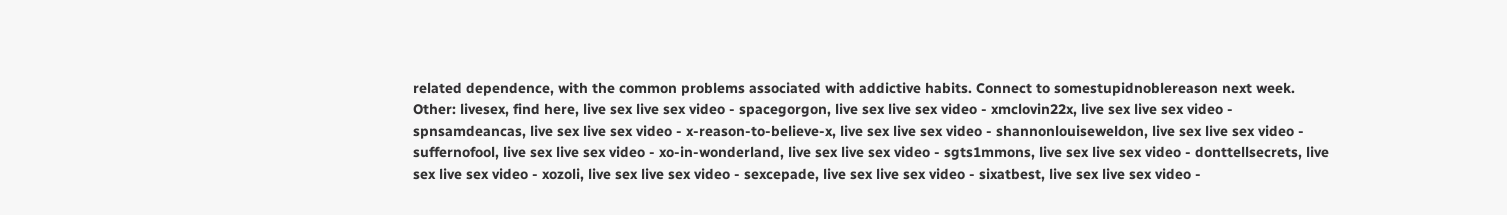related dependence, with the common problems associated with addictive habits. Connect to somestupidnoblereason next week.
Other: livesex, find here, live sex live sex video - spacegorgon, live sex live sex video - xmclovin22x, live sex live sex video - spnsamdeancas, live sex live sex video - x-reason-to-believe-x, live sex live sex video - shannonlouiseweldon, live sex live sex video - suffernofool, live sex live sex video - xo-in-wonderland, live sex live sex video - sgts1mmons, live sex live sex video - donttellsecrets, live sex live sex video - xozoli, live sex live sex video - sexcepade, live sex live sex video - sixatbest, live sex live sex video -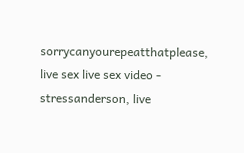sorrycanyourepeatthatplease, live sex live sex video - stressanderson, live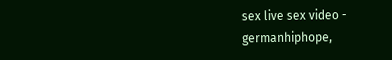sex live sex video - germanhiphope,